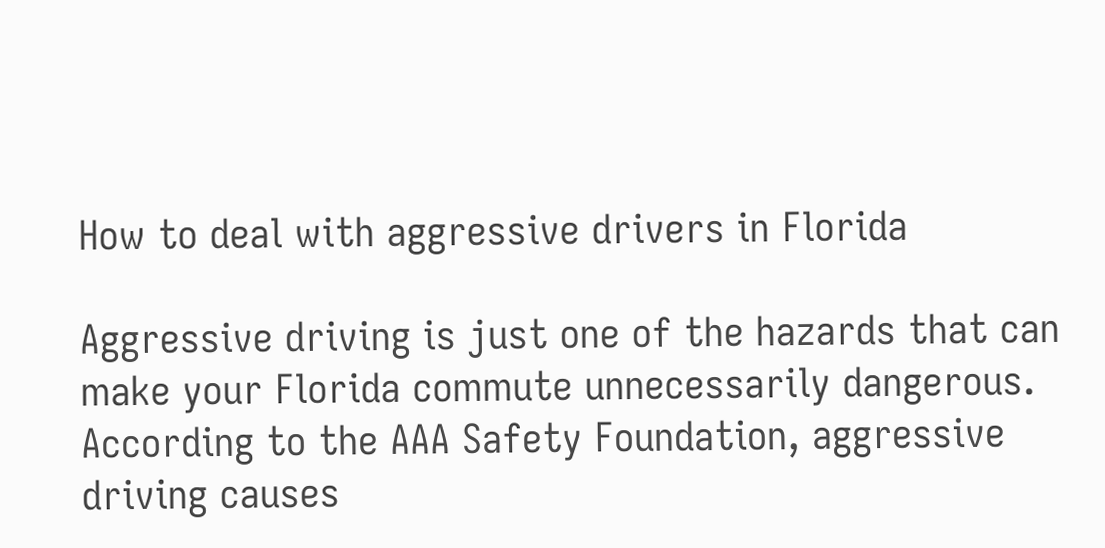How to deal with aggressive drivers in Florida

Aggressive driving is just one of the hazards that can make your Florida commute unnecessarily dangerous. According to the AAA Safety Foundation, aggressive driving causes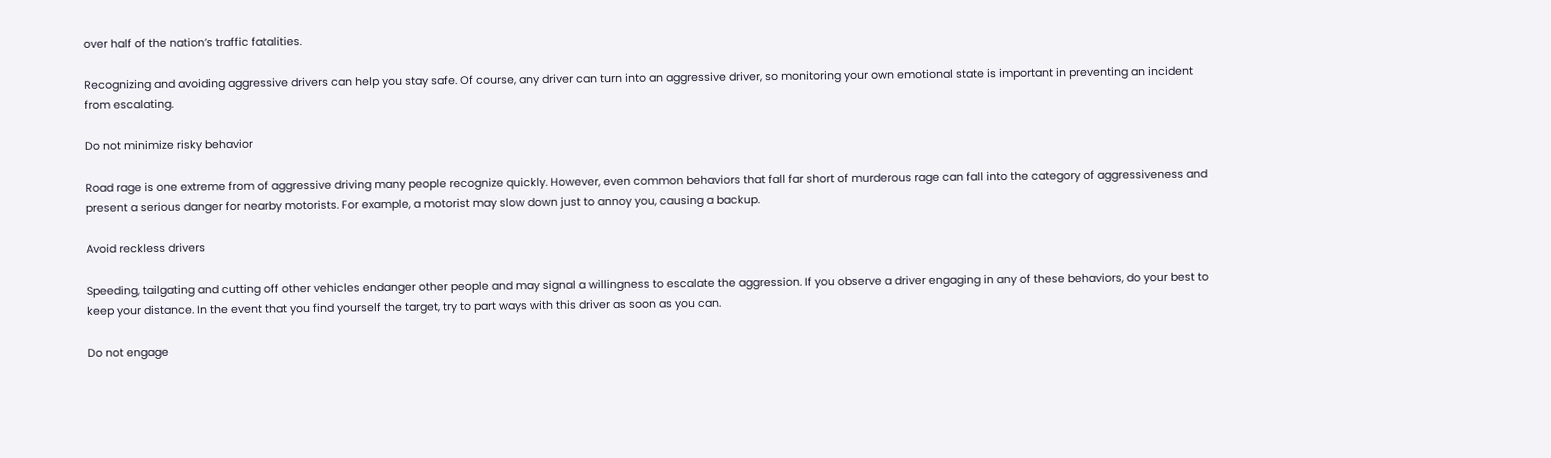over half of the nation’s traffic fatalities.

Recognizing and avoiding aggressive drivers can help you stay safe. Of course, any driver can turn into an aggressive driver, so monitoring your own emotional state is important in preventing an incident from escalating.

Do not minimize risky behavior

Road rage is one extreme from of aggressive driving many people recognize quickly. However, even common behaviors that fall far short of murderous rage can fall into the category of aggressiveness and present a serious danger for nearby motorists. For example, a motorist may slow down just to annoy you, causing a backup.

Avoid reckless drivers

Speeding, tailgating and cutting off other vehicles endanger other people and may signal a willingness to escalate the aggression. If you observe a driver engaging in any of these behaviors, do your best to keep your distance. In the event that you find yourself the target, try to part ways with this driver as soon as you can.

Do not engage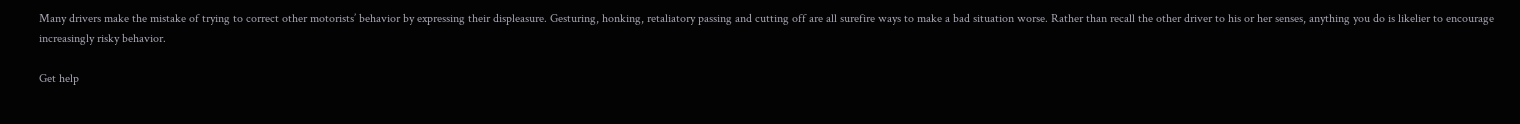Many drivers make the mistake of trying to correct other motorists’ behavior by expressing their displeasure. Gesturing, honking, retaliatory passing and cutting off are all surefire ways to make a bad situation worse. Rather than recall the other driver to his or her senses, anything you do is likelier to encourage increasingly risky behavior.

Get help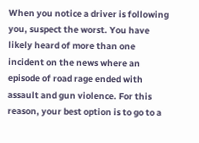When you notice a driver is following you, suspect the worst. You have likely heard of more than one incident on the news where an episode of road rage ended with assault and gun violence. For this reason, your best option is to go to a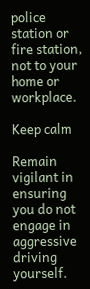police station or fire station, not to your home or workplace.

Keep calm

Remain vigilant in ensuring you do not engage in aggressive driving yourself.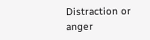Distraction or anger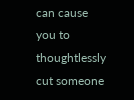can cause you to thoughtlessly cut someone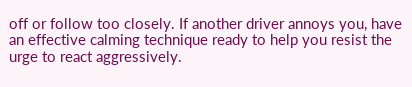off or follow too closely. If another driver annoys you, have an effective calming technique ready to help you resist the urge to react aggressively.